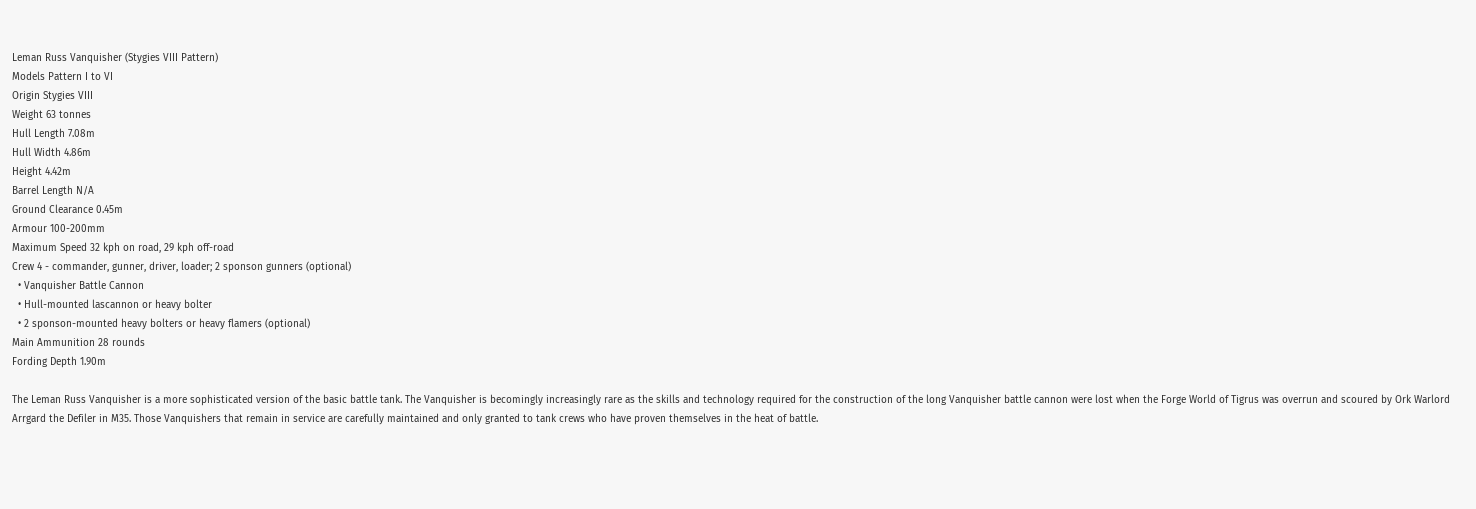Leman Russ Vanquisher (Stygies VIII Pattern)
Models Pattern I to VI
Origin Stygies VIII
Weight 63 tonnes
Hull Length 7.08m
Hull Width 4.86m
Height 4.42m
Barrel Length N/A
Ground Clearance 0.45m
Armour 100-200mm
Maximum Speed 32 kph on road, 29 kph off-road
Crew 4 - commander, gunner, driver, loader; 2 sponson gunners (optional)
  • Vanquisher Battle Cannon
  • Hull-mounted lascannon or heavy bolter
  • 2 sponson-mounted heavy bolters or heavy flamers (optional)
Main Ammunition 28 rounds
Fording Depth 1.90m

The Leman Russ Vanquisher is a more sophisticated version of the basic battle tank. The Vanquisher is becomingly increasingly rare as the skills and technology required for the construction of the long Vanquisher battle cannon were lost when the Forge World of Tigrus was overrun and scoured by Ork Warlord Arrgard the Defiler in M35. Those Vanquishers that remain in service are carefully maintained and only granted to tank crews who have proven themselves in the heat of battle.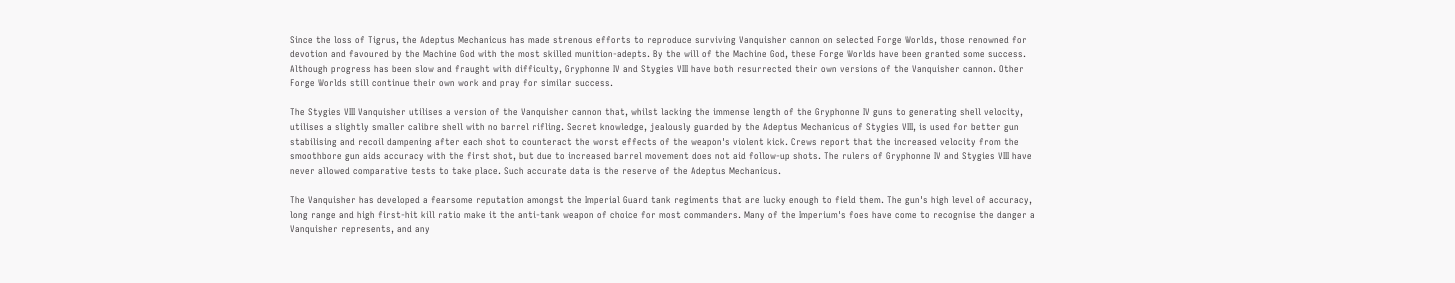Since the loss of Tigrus, the Adeptus Mechanicus has made strenous efforts to reproduce surviving Vanquisher cannon on selected Forge Worlds, those renowned for devotion and favoured by the Machine God with the most skilled munition-adepts. By the will of the Machine God, these Forge Worlds have been granted some success. Although progress has been slow and fraught with difficulty, Gryphonne IV and Stygies VIII have both resurrected their own versions of the Vanquisher cannon. Other Forge Worlds still continue their own work and pray for similar success.

The Stygies VIII Vanquisher utilises a version of the Vanquisher cannon that, whilst lacking the immense length of the Gryphonne IV guns to generating shell velocity, utilises a slightly smaller calibre shell with no barrel rifling. Secret knowledge, jealously guarded by the Adeptus Mechanicus of Stygies VIII, is used for better gun stabilising and recoil dampening after each shot to counteract the worst effects of the weapon's violent kick. Crews report that the increased velocity from the smoothbore gun aids accuracy with the first shot, but due to increased barrel movement does not aid follow-up shots. The rulers of Gryphonne IV and Stygies VIII have never allowed comparative tests to take place. Such accurate data is the reserve of the Adeptus Mechanicus.

The Vanquisher has developed a fearsome reputation amongst the Imperial Guard tank regiments that are lucky enough to field them. The gun's high level of accuracy, long range and high first-hit kill ratio make it the anti-tank weapon of choice for most commanders. Many of the Imperium's foes have come to recognise the danger a Vanquisher represents, and any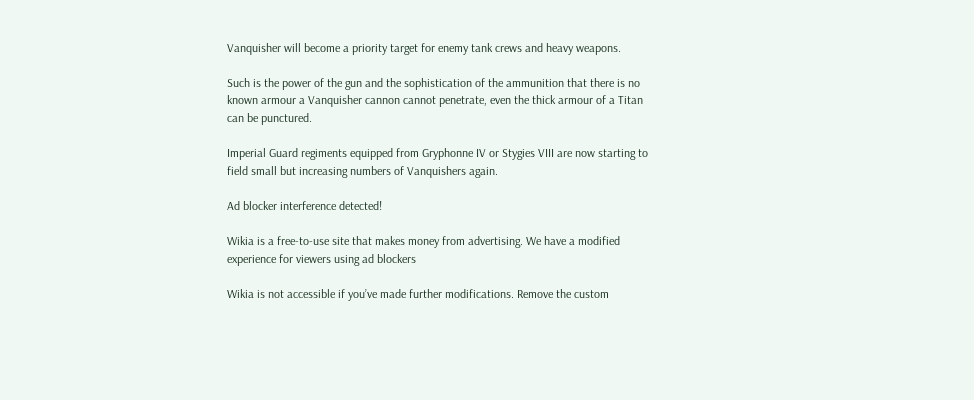Vanquisher will become a priority target for enemy tank crews and heavy weapons.

Such is the power of the gun and the sophistication of the ammunition that there is no known armour a Vanquisher cannon cannot penetrate, even the thick armour of a Titan can be punctured.

Imperial Guard regiments equipped from Gryphonne IV or Stygies VIII are now starting to field small but increasing numbers of Vanquishers again.

Ad blocker interference detected!

Wikia is a free-to-use site that makes money from advertising. We have a modified experience for viewers using ad blockers

Wikia is not accessible if you’ve made further modifications. Remove the custom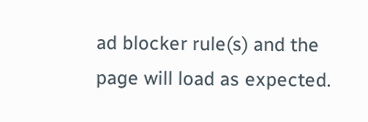ad blocker rule(s) and the page will load as expected.